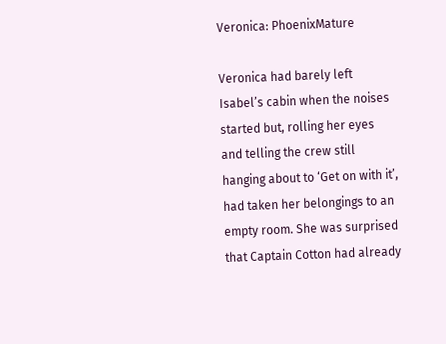Veronica: PhoenixMature

Veronica had barely left Isabel’s cabin when the noises started but, rolling her eyes and telling the crew still hanging about to ‘Get on with it’, had taken her belongings to an empty room. She was surprised that Captain Cotton had already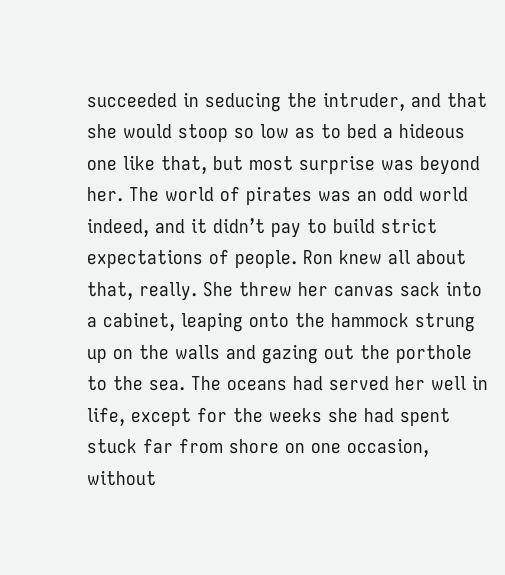succeeded in seducing the intruder, and that she would stoop so low as to bed a hideous one like that, but most surprise was beyond her. The world of pirates was an odd world indeed, and it didn’t pay to build strict expectations of people. Ron knew all about that, really. She threw her canvas sack into a cabinet, leaping onto the hammock strung up on the walls and gazing out the porthole to the sea. The oceans had served her well in life, except for the weeks she had spent stuck far from shore on one occasion, without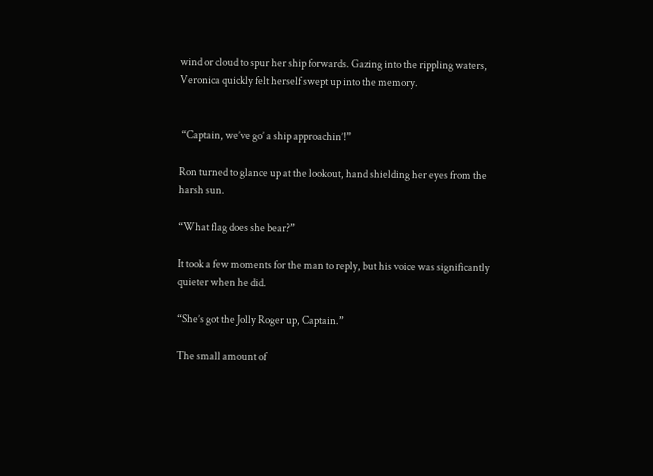wind or cloud to spur her ship forwards. Gazing into the rippling waters, Veronica quickly felt herself swept up into the memory.


 “Captain, we’ve go’ a ship approachin’!”

Ron turned to glance up at the lookout, hand shielding her eyes from the harsh sun.

“What flag does she bear?”

It took a few moments for the man to reply, but his voice was significantly quieter when he did.

“She’s got the Jolly Roger up, Captain.”

The small amount of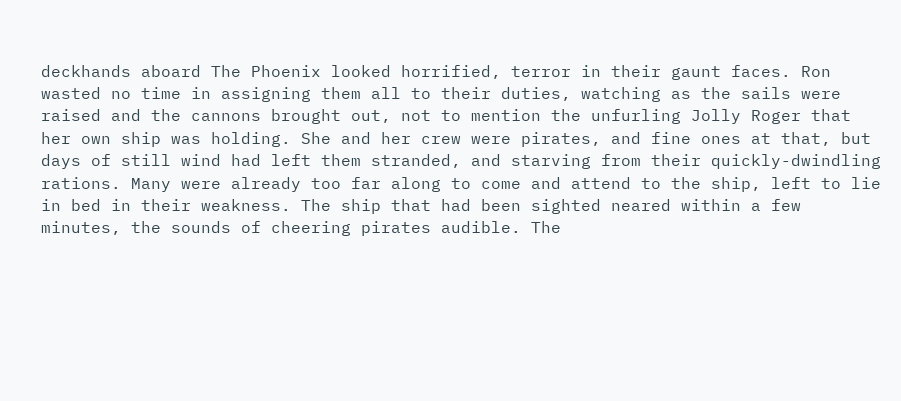deckhands aboard The Phoenix looked horrified, terror in their gaunt faces. Ron wasted no time in assigning them all to their duties, watching as the sails were raised and the cannons brought out, not to mention the unfurling Jolly Roger that her own ship was holding. She and her crew were pirates, and fine ones at that, but days of still wind had left them stranded, and starving from their quickly-dwindling rations. Many were already too far along to come and attend to the ship, left to lie in bed in their weakness. The ship that had been sighted neared within a few minutes, the sounds of cheering pirates audible. The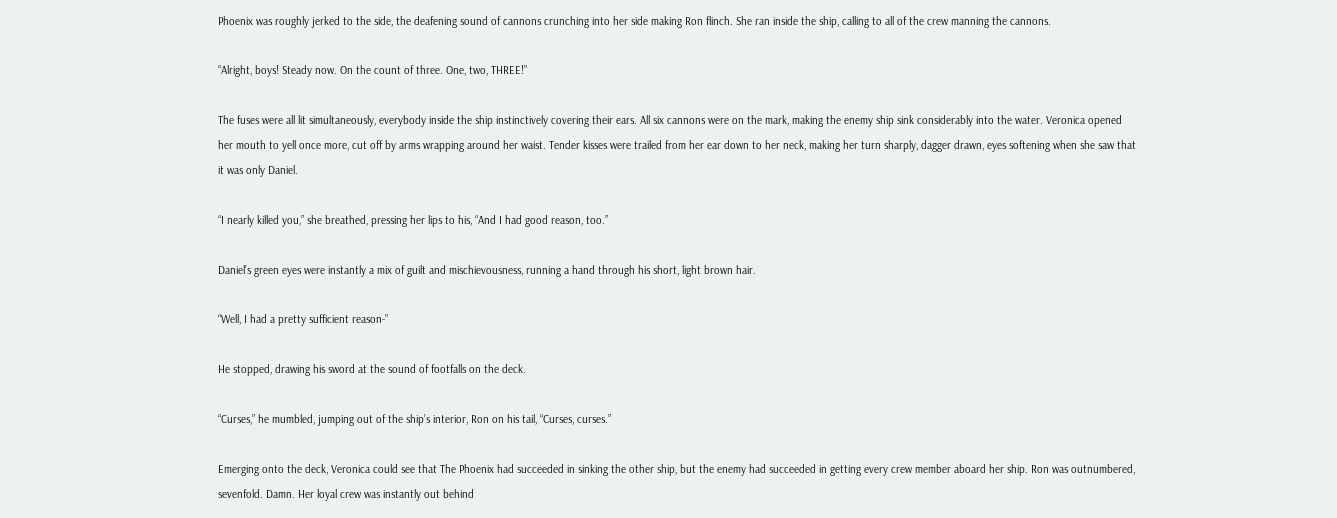Phoenix was roughly jerked to the side, the deafening sound of cannons crunching into her side making Ron flinch. She ran inside the ship, calling to all of the crew manning the cannons.

“Alright, boys! Steady now. On the count of three. One, two, THREE!”

The fuses were all lit simultaneously, everybody inside the ship instinctively covering their ears. All six cannons were on the mark, making the enemy ship sink considerably into the water. Veronica opened her mouth to yell once more, cut off by arms wrapping around her waist. Tender kisses were trailed from her ear down to her neck, making her turn sharply, dagger drawn, eyes softening when she saw that it was only Daniel.

“I nearly killed you,” she breathed, pressing her lips to his, “And I had good reason, too.”

Daniel’s green eyes were instantly a mix of guilt and mischievousness, running a hand through his short, light brown hair.

“Well, I had a pretty sufficient reason-”

He stopped, drawing his sword at the sound of footfalls on the deck.

“Curses,” he mumbled, jumping out of the ship’s interior, Ron on his tail, “Curses, curses.”

Emerging onto the deck, Veronica could see that The Phoenix had succeeded in sinking the other ship, but the enemy had succeeded in getting every crew member aboard her ship. Ron was outnumbered, sevenfold. Damn. Her loyal crew was instantly out behind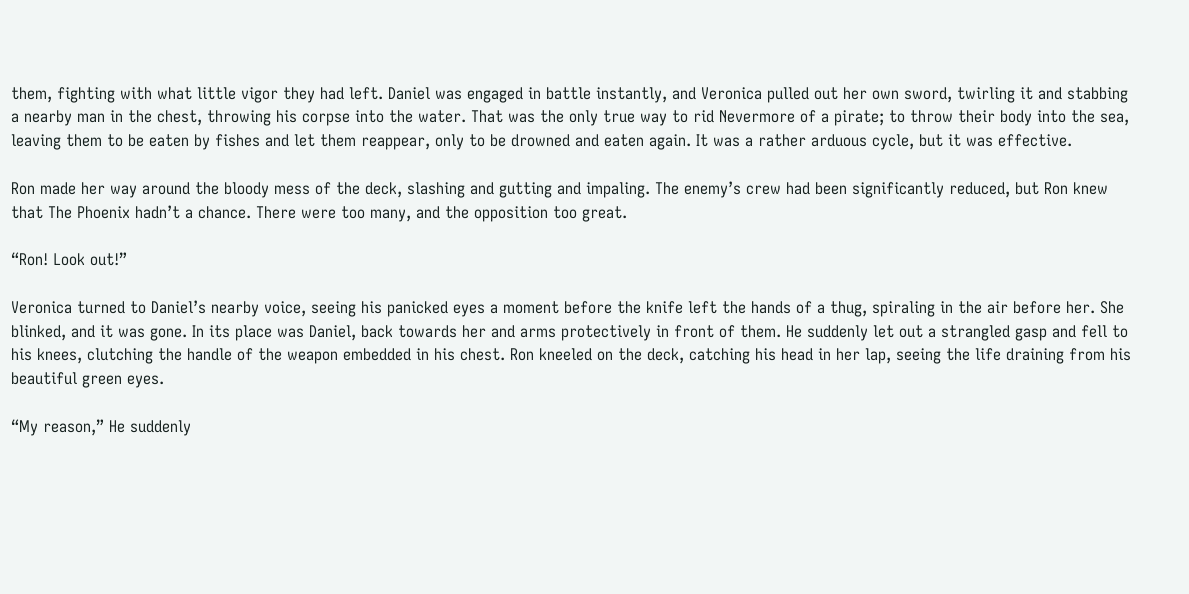them, fighting with what little vigor they had left. Daniel was engaged in battle instantly, and Veronica pulled out her own sword, twirling it and stabbing a nearby man in the chest, throwing his corpse into the water. That was the only true way to rid Nevermore of a pirate; to throw their body into the sea, leaving them to be eaten by fishes and let them reappear, only to be drowned and eaten again. It was a rather arduous cycle, but it was effective.

Ron made her way around the bloody mess of the deck, slashing and gutting and impaling. The enemy’s crew had been significantly reduced, but Ron knew that The Phoenix hadn’t a chance. There were too many, and the opposition too great.

“Ron! Look out!”

Veronica turned to Daniel’s nearby voice, seeing his panicked eyes a moment before the knife left the hands of a thug, spiraling in the air before her. She blinked, and it was gone. In its place was Daniel, back towards her and arms protectively in front of them. He suddenly let out a strangled gasp and fell to his knees, clutching the handle of the weapon embedded in his chest. Ron kneeled on the deck, catching his head in her lap, seeing the life draining from his beautiful green eyes.

“My reason,” He suddenly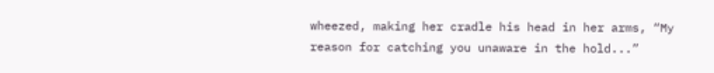wheezed, making her cradle his head in her arms, “My reason for catching you unaware in the hold...”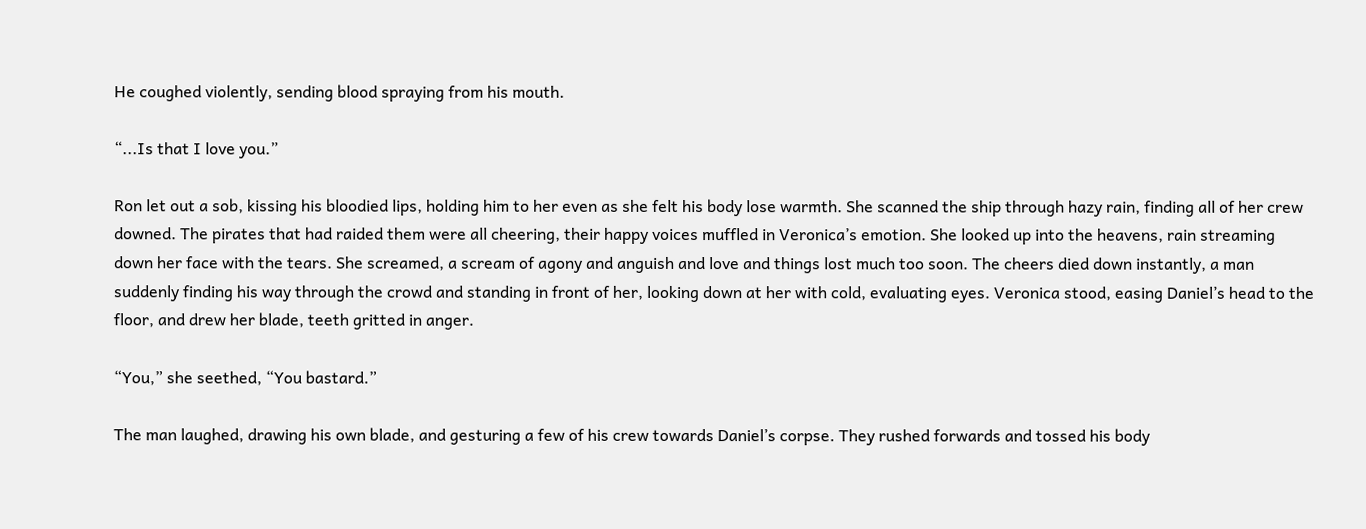He coughed violently, sending blood spraying from his mouth.

“...Is that I love you.”

Ron let out a sob, kissing his bloodied lips, holding him to her even as she felt his body lose warmth. She scanned the ship through hazy rain, finding all of her crew downed. The pirates that had raided them were all cheering, their happy voices muffled in Veronica’s emotion. She looked up into the heavens, rain streaming down her face with the tears. She screamed, a scream of agony and anguish and love and things lost much too soon. The cheers died down instantly, a man suddenly finding his way through the crowd and standing in front of her, looking down at her with cold, evaluating eyes. Veronica stood, easing Daniel’s head to the floor, and drew her blade, teeth gritted in anger.

“You,” she seethed, “You bastard.”

The man laughed, drawing his own blade, and gesturing a few of his crew towards Daniel’s corpse. They rushed forwards and tossed his body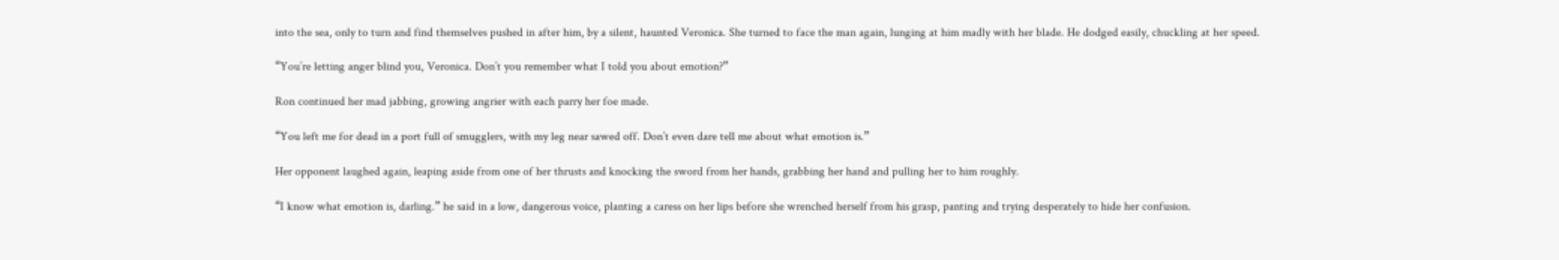into the sea, only to turn and find themselves pushed in after him, by a silent, haunted Veronica. She turned to face the man again, lunging at him madly with her blade. He dodged easily, chuckling at her speed.

“You’re letting anger blind you, Veronica. Don’t you remember what I told you about emotion?”

Ron continued her mad jabbing, growing angrier with each parry her foe made.

“You left me for dead in a port full of smugglers, with my leg near sawed off. Don’t even dare tell me about what emotion is.”

Her opponent laughed again, leaping aside from one of her thrusts and knocking the sword from her hands, grabbing her hand and pulling her to him roughly.

“I know what emotion is, darling.” he said in a low, dangerous voice, planting a caress on her lips before she wrenched herself from his grasp, panting and trying desperately to hide her confusion.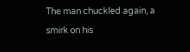The man chuckled again, a smirk on his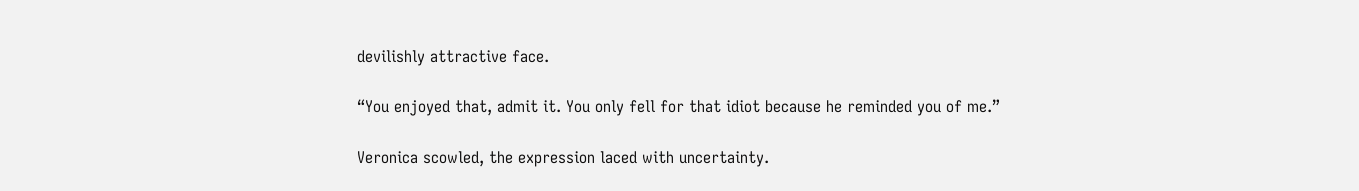devilishly attractive face.

“You enjoyed that, admit it. You only fell for that idiot because he reminded you of me.”

Veronica scowled, the expression laced with uncertainty.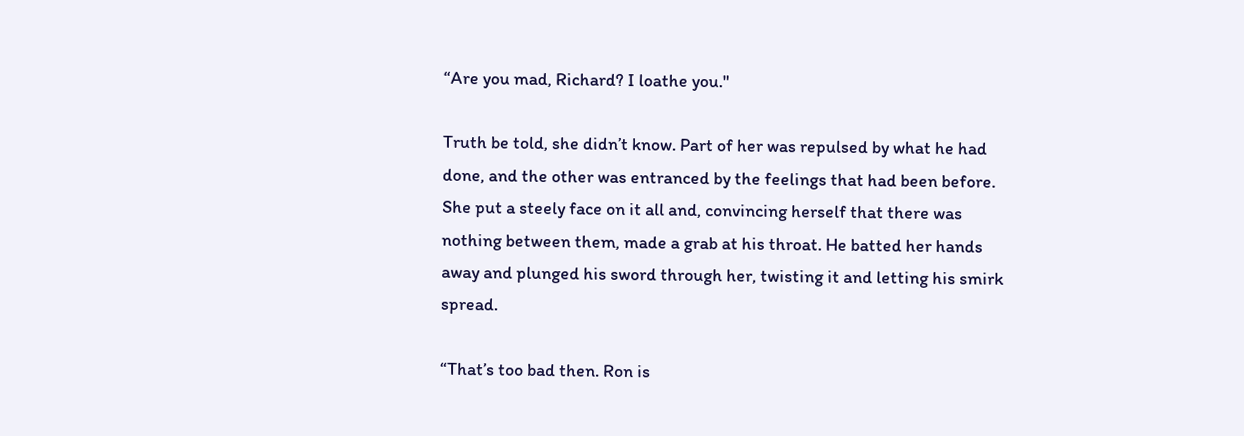“Are you mad, Richard? I loathe you."

Truth be told, she didn’t know. Part of her was repulsed by what he had done, and the other was entranced by the feelings that had been before. She put a steely face on it all and, convincing herself that there was nothing between them, made a grab at his throat. He batted her hands away and plunged his sword through her, twisting it and letting his smirk spread.

“That’s too bad then. Ron is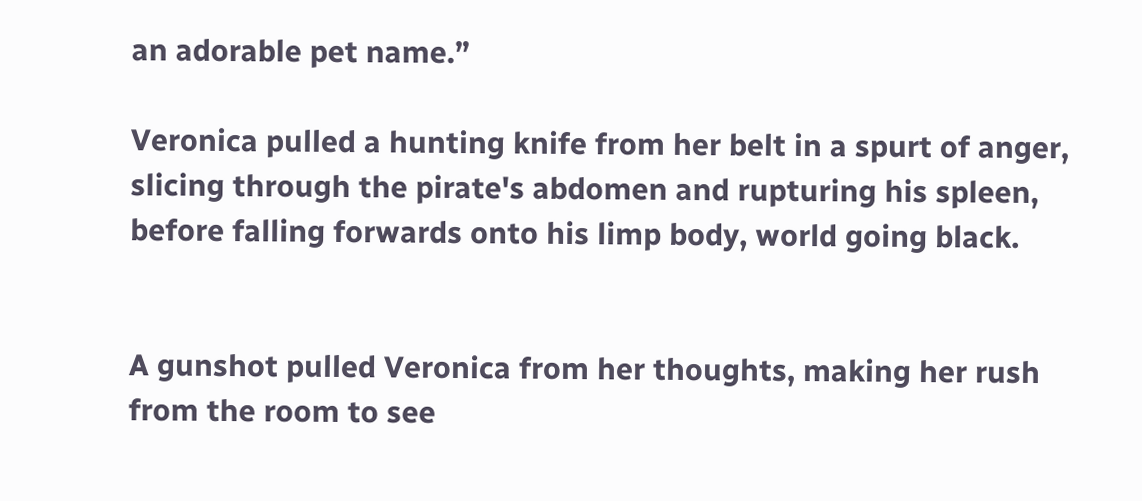an adorable pet name.”

Veronica pulled a hunting knife from her belt in a spurt of anger, slicing through the pirate's abdomen and rupturing his spleen, before falling forwards onto his limp body, world going black.


A gunshot pulled Veronica from her thoughts, making her rush from the room to see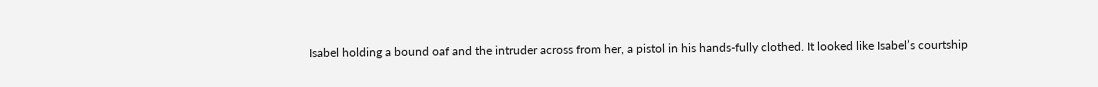Isabel holding a bound oaf and the intruder across from her, a pistol in his hands-fully clothed. It looked like Isabel’s courtship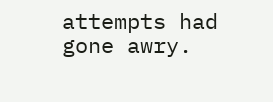attempts had gone awry.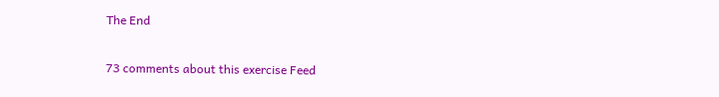The End

73 comments about this exercise Feed